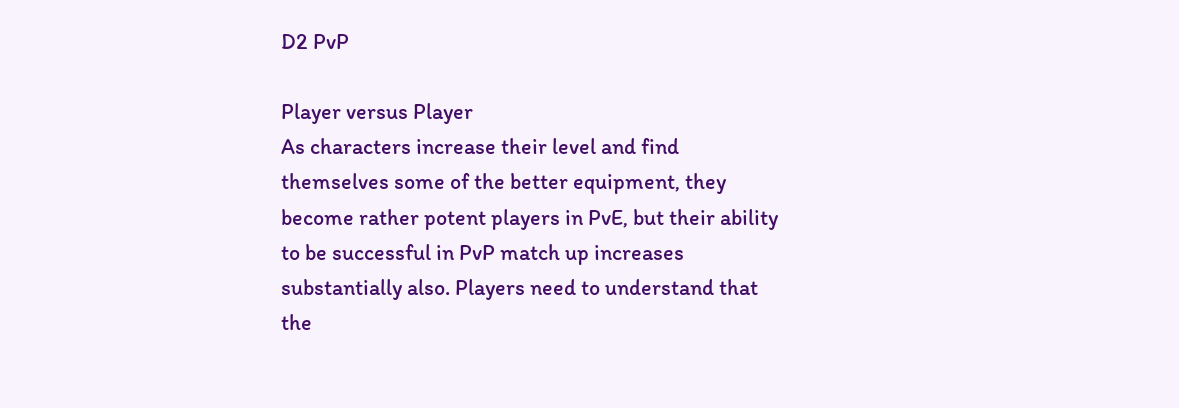D2 PvP

Player versus Player
As characters increase their level and find themselves some of the better equipment, they become rather potent players in PvE, but their ability to be successful in PvP match up increases substantially also. Players need to understand that the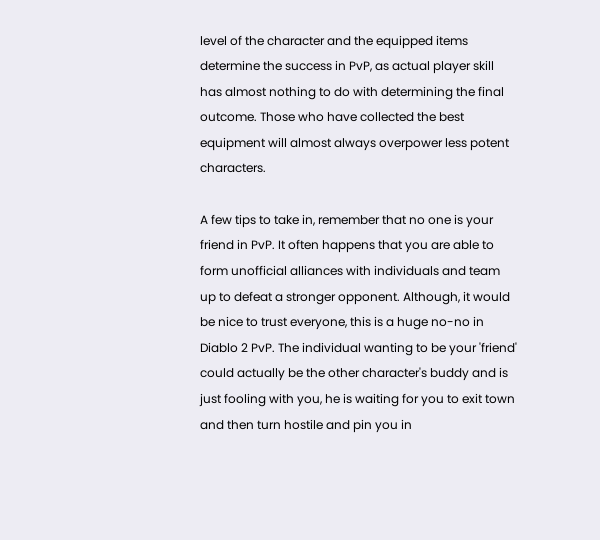level of the character and the equipped items determine the success in PvP, as actual player skill has almost nothing to do with determining the final outcome. Those who have collected the best equipment will almost always overpower less potent characters.

A few tips to take in, remember that no one is your friend in PvP. It often happens that you are able to form unofficial alliances with individuals and team up to defeat a stronger opponent. Although, it would be nice to trust everyone, this is a huge no-no in Diablo 2 PvP. The individual wanting to be your 'friend' could actually be the other character's buddy and is just fooling with you, he is waiting for you to exit town and then turn hostile and pin you in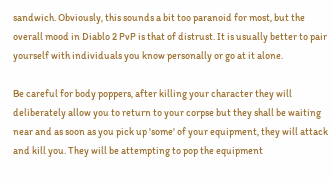sandwich. Obviously, this sounds a bit too paranoid for most, but the overall mood in Diablo 2 PvP is that of distrust. It is usually better to pair yourself with individuals you know personally or go at it alone.

Be careful for body poppers, after killing your character they will deliberately allow you to return to your corpse but they shall be waiting near and as soon as you pick up 'some' of your equipment, they will attack and kill you. They will be attempting to pop the equipment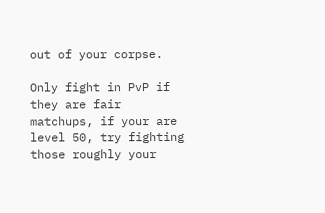out of your corpse.

Only fight in PvP if they are fair matchups, if your are level 50, try fighting those roughly your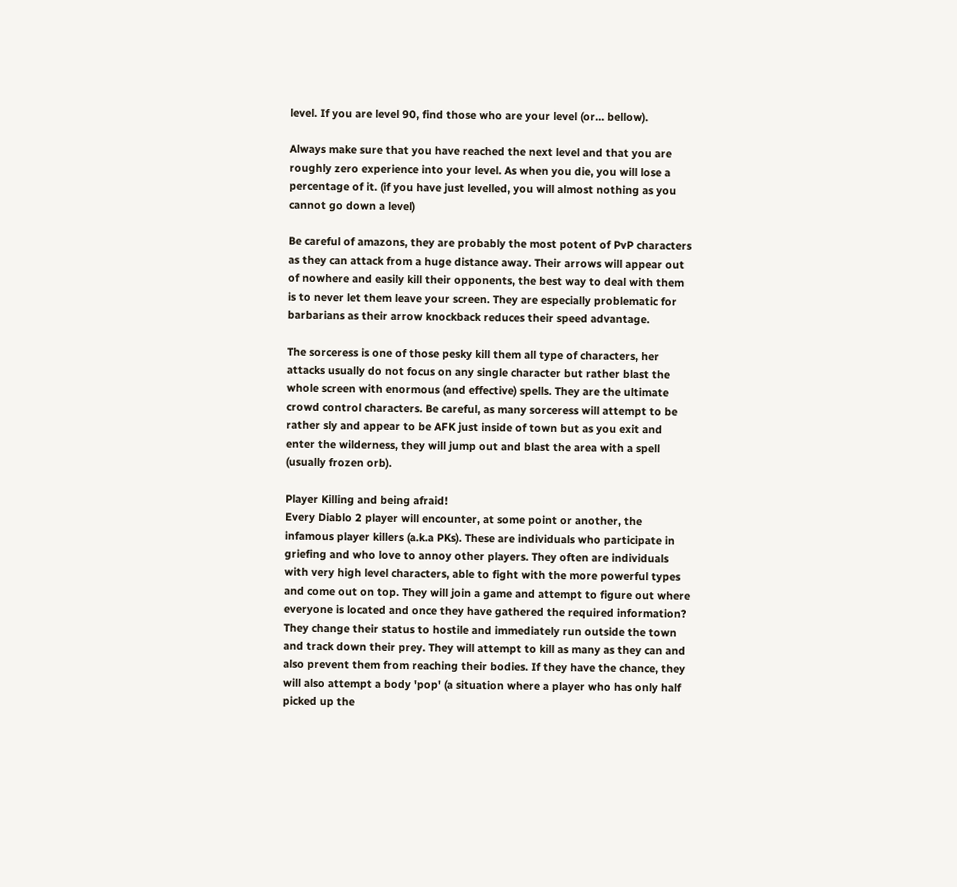level. If you are level 90, find those who are your level (or… bellow).

Always make sure that you have reached the next level and that you are roughly zero experience into your level. As when you die, you will lose a percentage of it. (if you have just levelled, you will almost nothing as you cannot go down a level)

Be careful of amazons, they are probably the most potent of PvP characters as they can attack from a huge distance away. Their arrows will appear out of nowhere and easily kill their opponents, the best way to deal with them is to never let them leave your screen. They are especially problematic for barbarians as their arrow knockback reduces their speed advantage.

The sorceress is one of those pesky kill them all type of characters, her attacks usually do not focus on any single character but rather blast the whole screen with enormous (and effective) spells. They are the ultimate crowd control characters. Be careful, as many sorceress will attempt to be rather sly and appear to be AFK just inside of town but as you exit and enter the wilderness, they will jump out and blast the area with a spell (usually frozen orb).

Player Killing and being afraid!
Every Diablo 2 player will encounter, at some point or another, the infamous player killers (a.k.a PKs). These are individuals who participate in griefing and who love to annoy other players. They often are individuals with very high level characters, able to fight with the more powerful types and come out on top. They will join a game and attempt to figure out where everyone is located and once they have gathered the required information? They change their status to hostile and immediately run outside the town and track down their prey. They will attempt to kill as many as they can and also prevent them from reaching their bodies. If they have the chance, they will also attempt a body 'pop' (a situation where a player who has only half picked up the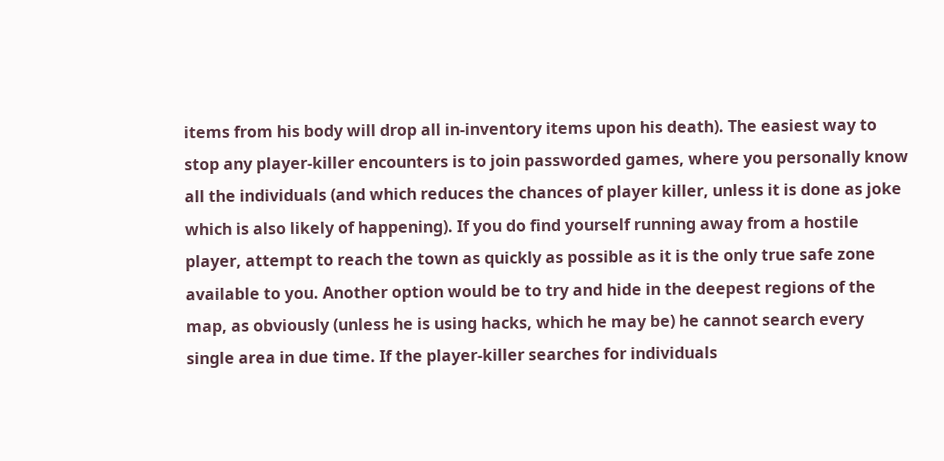items from his body will drop all in-inventory items upon his death). The easiest way to stop any player-killer encounters is to join passworded games, where you personally know all the individuals (and which reduces the chances of player killer, unless it is done as joke which is also likely of happening). If you do find yourself running away from a hostile player, attempt to reach the town as quickly as possible as it is the only true safe zone available to you. Another option would be to try and hide in the deepest regions of the map, as obviously (unless he is using hacks, which he may be) he cannot search every single area in due time. If the player-killer searches for individuals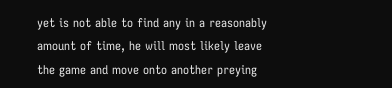yet is not able to find any in a reasonably amount of time, he will most likely leave the game and move onto another preying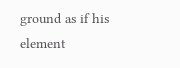ground as if his element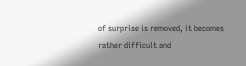of surprise is removed, it becomes rather difficult and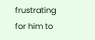frustrating for him to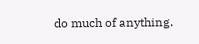do much of anything.